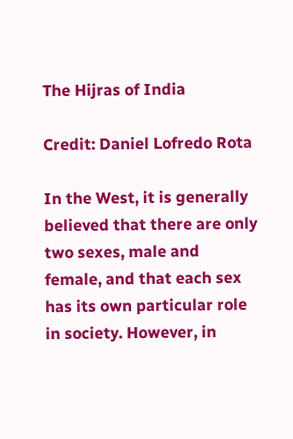The Hijras of India

Credit: Daniel Lofredo Rota

In the West, it is generally believed that there are only two sexes, male and female, and that each sex has its own particular role in society. However, in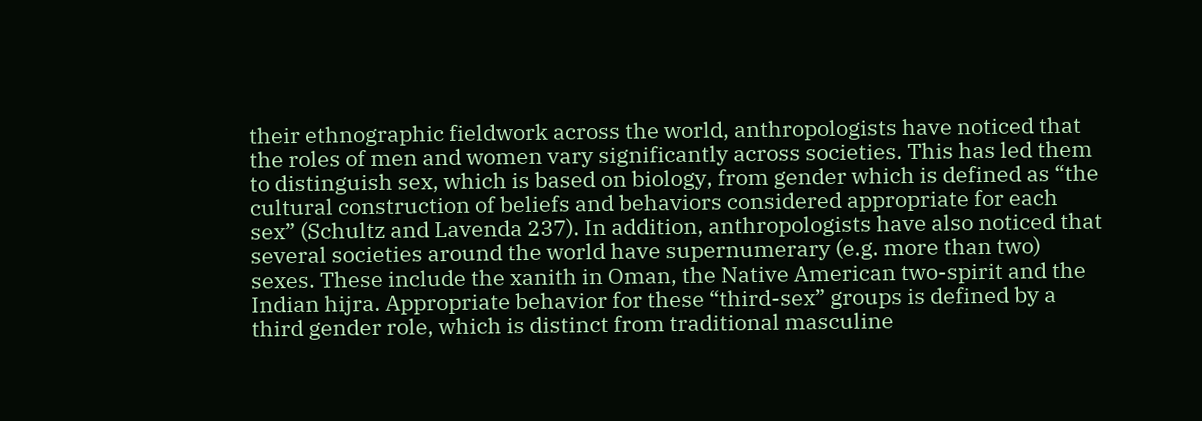their ethnographic fieldwork across the world, anthropologists have noticed that the roles of men and women vary significantly across societies. This has led them to distinguish sex, which is based on biology, from gender which is defined as “the cultural construction of beliefs and behaviors considered appropriate for each sex” (Schultz and Lavenda 237). In addition, anthropologists have also noticed that several societies around the world have supernumerary (e.g. more than two) sexes. These include the xanith in Oman, the Native American two-spirit and the Indian hijra. Appropriate behavior for these “third-sex” groups is defined by a third gender role, which is distinct from traditional masculine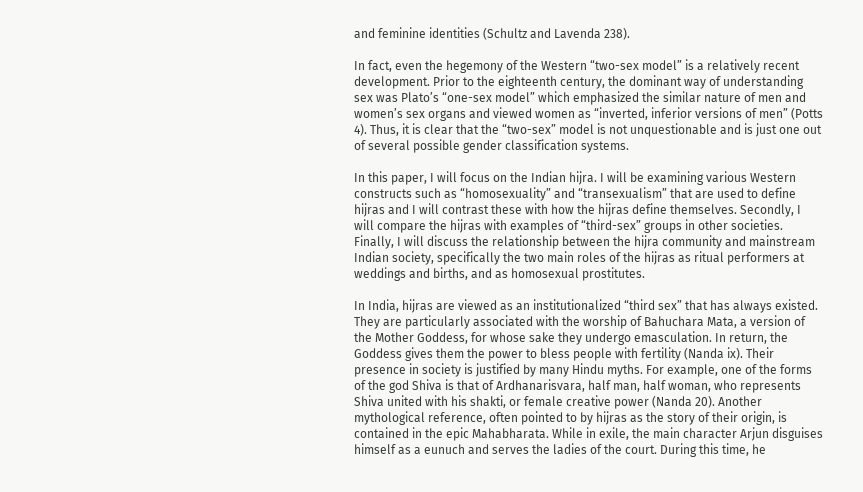and feminine identities (Schultz and Lavenda 238).

In fact, even the hegemony of the Western “two-sex model” is a relatively recent development. Prior to the eighteenth century, the dominant way of understanding sex was Plato’s “one-sex model” which emphasized the similar nature of men and women’s sex organs and viewed women as “inverted, inferior versions of men” (Potts 4). Thus, it is clear that the “two-sex” model is not unquestionable and is just one out of several possible gender classification systems.

In this paper, I will focus on the Indian hijra. I will be examining various Western constructs such as “homosexuality” and “transexualism” that are used to define hijras and I will contrast these with how the hijras define themselves. Secondly, I will compare the hijras with examples of “third-sex” groups in other societies. Finally, I will discuss the relationship between the hijra community and mainstream Indian society, specifically the two main roles of the hijras as ritual performers at weddings and births, and as homosexual prostitutes.

In India, hijras are viewed as an institutionalized “third sex” that has always existed. They are particularly associated with the worship of Bahuchara Mata, a version of the Mother Goddess, for whose sake they undergo emasculation. In return, the Goddess gives them the power to bless people with fertility (Nanda ix). Their presence in society is justified by many Hindu myths. For example, one of the forms of the god Shiva is that of Ardhanarisvara, half man, half woman, who represents Shiva united with his shakti, or female creative power (Nanda 20). Another mythological reference, often pointed to by hijras as the story of their origin, is contained in the epic Mahabharata. While in exile, the main character Arjun disguises himself as a eunuch and serves the ladies of the court. During this time, he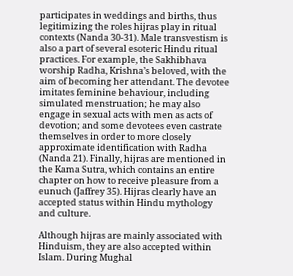participates in weddings and births, thus legitimizing the roles hijras play in ritual contexts (Nanda 30-31). Male transvestism is also a part of several esoteric Hindu ritual practices. For example, the Sakhibhava worship Radha, Krishna’s beloved, with the aim of becoming her attendant. The devotee imitates feminine behaviour, including simulated menstruation; he may also engage in sexual acts with men as acts of devotion; and some devotees even castrate themselves in order to more closely approximate identification with Radha (Nanda 21). Finally, hijras are mentioned in the Kama Sutra, which contains an entire chapter on how to receive pleasure from a eunuch (Jaffrey 35). Hijras clearly have an accepted status within Hindu mythology and culture.

Although hijras are mainly associated with Hinduism, they are also accepted within Islam. During Mughal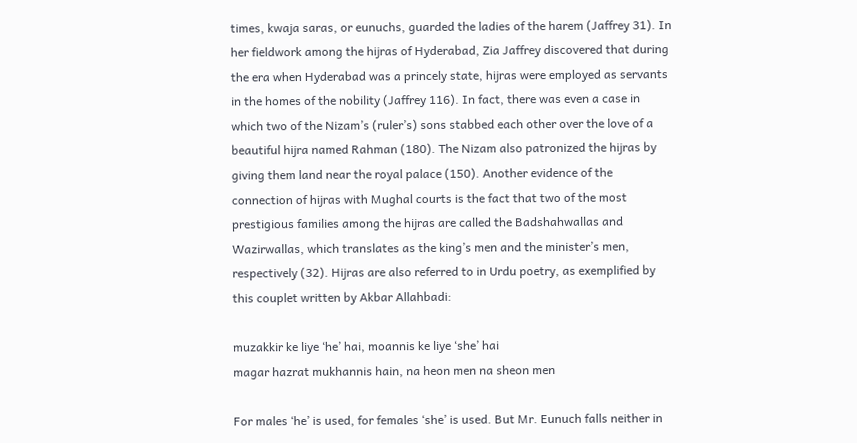times, kwaja saras, or eunuchs, guarded the ladies of the harem (Jaffrey 31). In her fieldwork among the hijras of Hyderabad, Zia Jaffrey discovered that during the era when Hyderabad was a princely state, hijras were employed as servants in the homes of the nobility (Jaffrey 116). In fact, there was even a case in which two of the Nizam’s (ruler’s) sons stabbed each other over the love of a beautiful hijra named Rahman (180). The Nizam also patronized the hijras by giving them land near the royal palace (150). Another evidence of the connection of hijras with Mughal courts is the fact that two of the most prestigious families among the hijras are called the Badshahwallas and Wazirwallas, which translates as the king’s men and the minister’s men, respectively (32). Hijras are also referred to in Urdu poetry, as exemplified by this couplet written by Akbar Allahbadi:

muzakkir ke liye ‘he’ hai, moannis ke liye ‘she’ hai
magar hazrat mukhannis hain, na heon men na sheon men

For males ‘he’ is used, for females ‘she’ is used. But Mr. Eunuch falls neither in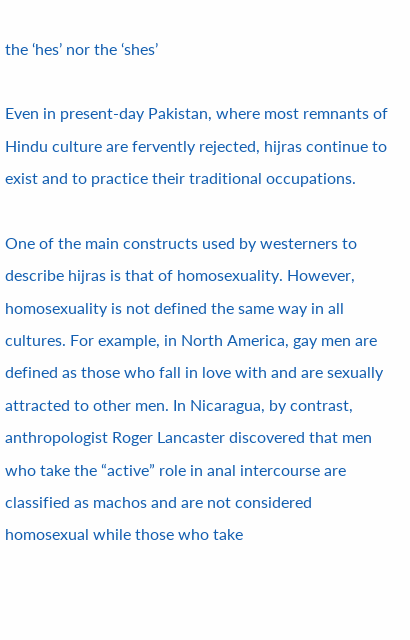the ‘hes’ nor the ‘shes’

Even in present-day Pakistan, where most remnants of Hindu culture are fervently rejected, hijras continue to exist and to practice their traditional occupations.

One of the main constructs used by westerners to describe hijras is that of homosexuality. However, homosexuality is not defined the same way in all cultures. For example, in North America, gay men are defined as those who fall in love with and are sexually attracted to other men. In Nicaragua, by contrast, anthropologist Roger Lancaster discovered that men who take the “active” role in anal intercourse are classified as machos and are not considered homosexual while those who take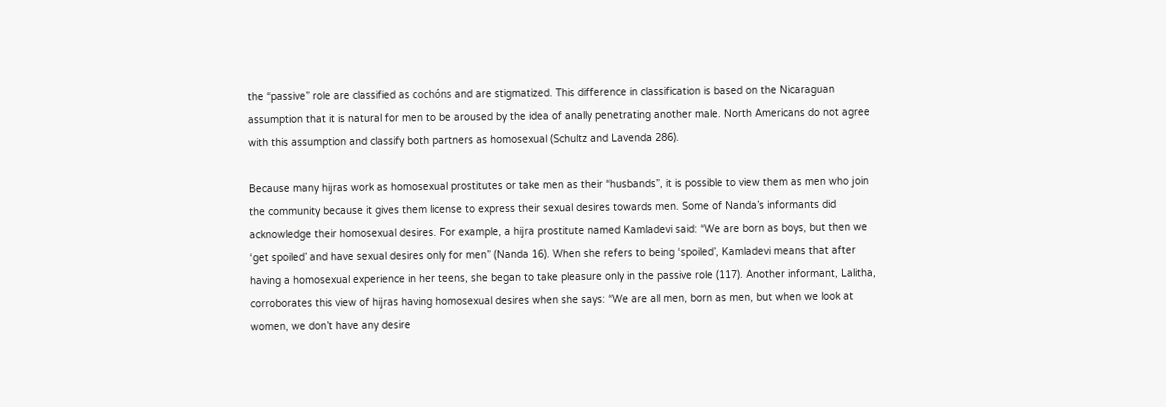the “passive” role are classified as cochóns and are stigmatized. This difference in classification is based on the Nicaraguan assumption that it is natural for men to be aroused by the idea of anally penetrating another male. North Americans do not agree with this assumption and classify both partners as homosexual (Schultz and Lavenda 286).

Because many hijras work as homosexual prostitutes or take men as their “husbands”, it is possible to view them as men who join the community because it gives them license to express their sexual desires towards men. Some of Nanda’s informants did acknowledge their homosexual desires. For example, a hijra prostitute named Kamladevi said: “We are born as boys, but then we ‘get spoiled’ and have sexual desires only for men” (Nanda 16). When she refers to being ‘spoiled’, Kamladevi means that after having a homosexual experience in her teens, she began to take pleasure only in the passive role (117). Another informant, Lalitha, corroborates this view of hijras having homosexual desires when she says: “We are all men, born as men, but when we look at women, we don’t have any desire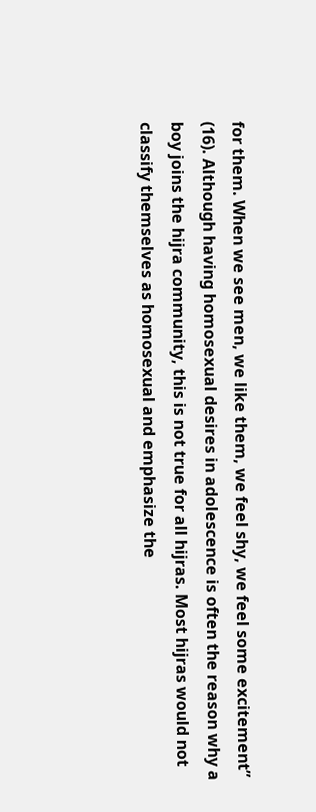for them. When we see men, we like them, we feel shy, we feel some excitement” (16). Although having homosexual desires in adolescence is often the reason why a boy joins the hijra community, this is not true for all hijras. Most hijras would not classify themselves as homosexual and emphasize the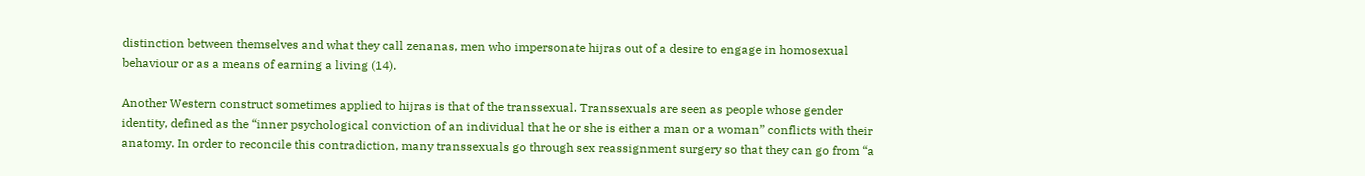distinction between themselves and what they call zenanas, men who impersonate hijras out of a desire to engage in homosexual behaviour or as a means of earning a living (14).

Another Western construct sometimes applied to hijras is that of the transsexual. Transsexuals are seen as people whose gender identity, defined as the “inner psychological conviction of an individual that he or she is either a man or a woman” conflicts with their anatomy. In order to reconcile this contradiction, many transsexuals go through sex reassignment surgery so that they can go from “a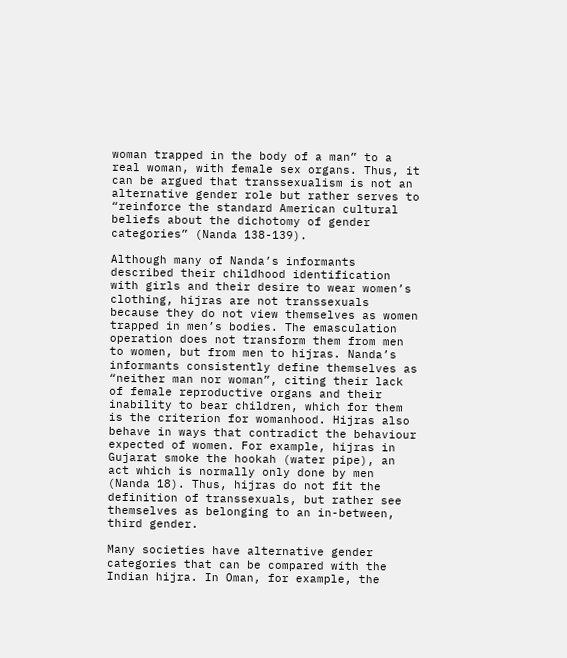woman trapped in the body of a man” to a real woman, with female sex organs. Thus, it can be argued that transsexualism is not an alternative gender role but rather serves to “reinforce the standard American cultural beliefs about the dichotomy of gender categories” (Nanda 138-139).

Although many of Nanda’s informants described their childhood identification with girls and their desire to wear women’s clothing, hijras are not transsexuals because they do not view themselves as women trapped in men’s bodies. The emasculation operation does not transform them from men to women, but from men to hijras. Nanda’s informants consistently define themselves as “neither man nor woman”, citing their lack of female reproductive organs and their inability to bear children, which for them is the criterion for womanhood. Hijras also behave in ways that contradict the behaviour expected of women. For example, hijras in Gujarat smoke the hookah (water pipe), an act which is normally only done by men (Nanda 18). Thus, hijras do not fit the definition of transsexuals, but rather see themselves as belonging to an in-between, third gender.

Many societies have alternative gender categories that can be compared with the Indian hijra. In Oman, for example, the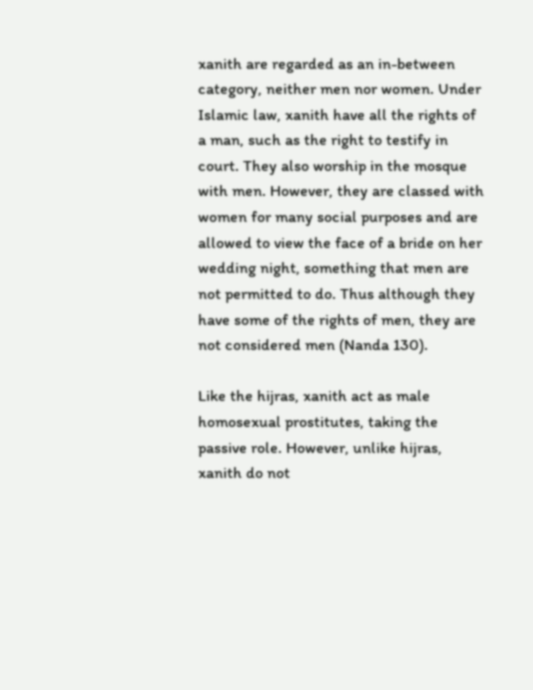xanith are regarded as an in-between category, neither men nor women. Under Islamic law, xanith have all the rights of a man, such as the right to testify in court. They also worship in the mosque with men. However, they are classed with women for many social purposes and are allowed to view the face of a bride on her wedding night, something that men are not permitted to do. Thus although they have some of the rights of men, they are not considered men (Nanda 130).

Like the hijras, xanith act as male homosexual prostitutes, taking the passive role. However, unlike hijras, xanith do not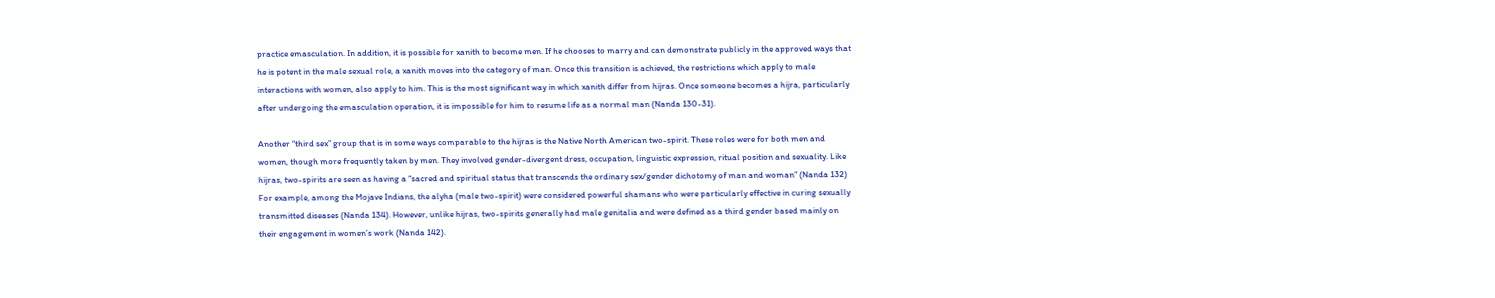practice emasculation. In addition, it is possible for xanith to become men. If he chooses to marry and can demonstrate publicly in the approved ways that he is potent in the male sexual role, a xanith moves into the category of man. Once this transition is achieved, the restrictions which apply to male interactions with women, also apply to him. This is the most significant way in which xanith differ from hijras. Once someone becomes a hijra, particularly after undergoing the emasculation operation, it is impossible for him to resume life as a normal man (Nanda 130-31).

Another “third sex” group that is in some ways comparable to the hijras is the Native North American two-spirit. These roles were for both men and women, though more frequently taken by men. They involved gender-divergent dress, occupation, linguistic expression, ritual position and sexuality. Like hijras, two-spirits are seen as having a “sacred and spiritual status that transcends the ordinary sex/gender dichotomy of man and woman” (Nanda 132) For example, among the Mojave Indians, the alyha (male two-spirit) were considered powerful shamans who were particularly effective in curing sexually transmitted diseases (Nanda 134). However, unlike hijras, two-spirits generally had male genitalia and were defined as a third gender based mainly on their engagement in women’s work (Nanda 142).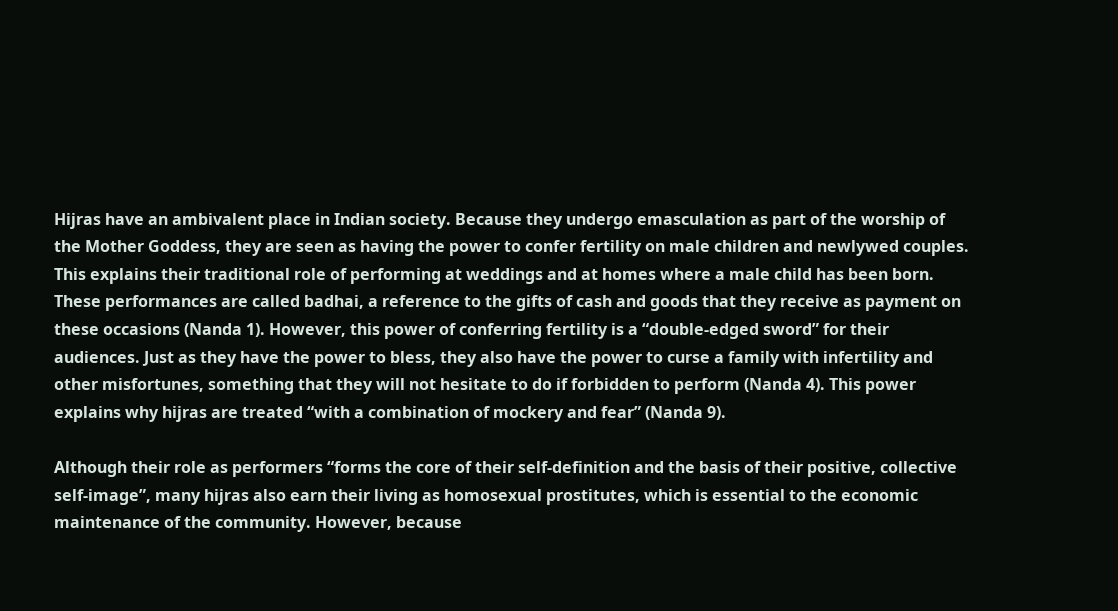Hijras have an ambivalent place in Indian society. Because they undergo emasculation as part of the worship of the Mother Goddess, they are seen as having the power to confer fertility on male children and newlywed couples. This explains their traditional role of performing at weddings and at homes where a male child has been born. These performances are called badhai, a reference to the gifts of cash and goods that they receive as payment on these occasions (Nanda 1). However, this power of conferring fertility is a “double-edged sword” for their audiences. Just as they have the power to bless, they also have the power to curse a family with infertility and other misfortunes, something that they will not hesitate to do if forbidden to perform (Nanda 4). This power explains why hijras are treated “with a combination of mockery and fear” (Nanda 9).

Although their role as performers “forms the core of their self-definition and the basis of their positive, collective self-image”, many hijras also earn their living as homosexual prostitutes, which is essential to the economic maintenance of the community. However, because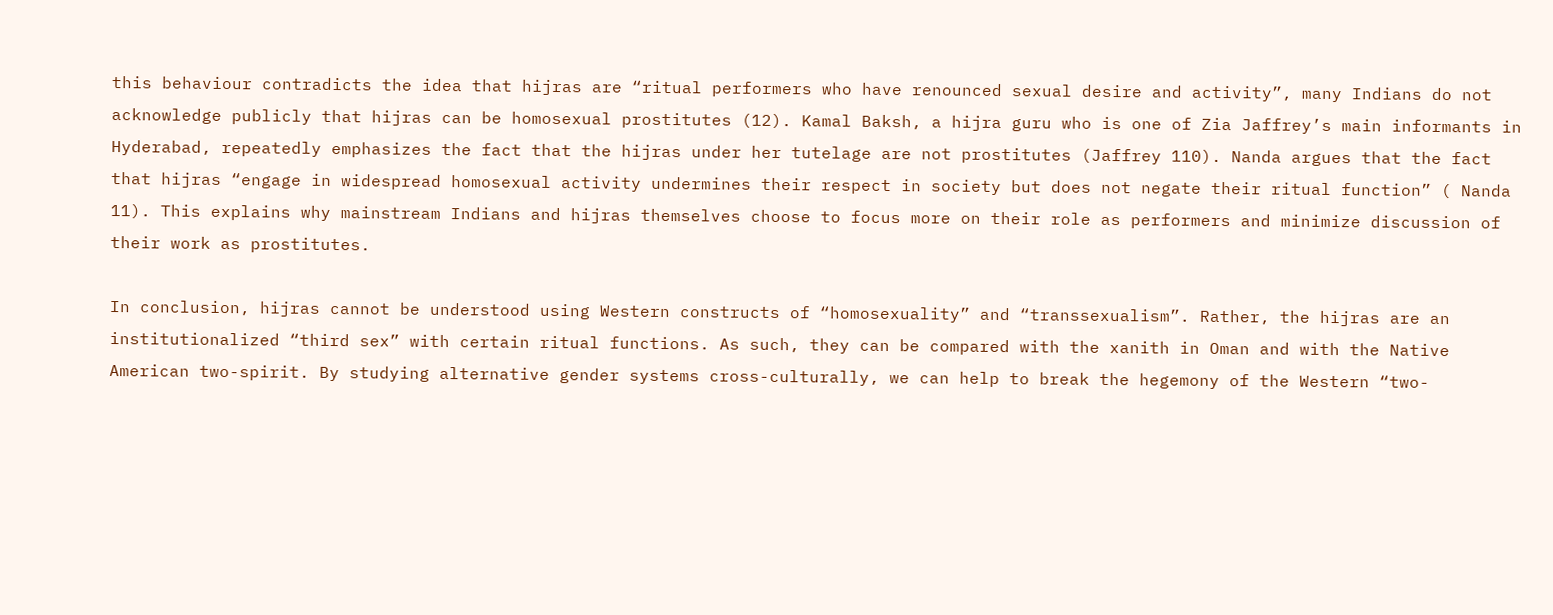this behaviour contradicts the idea that hijras are “ritual performers who have renounced sexual desire and activity”, many Indians do not acknowledge publicly that hijras can be homosexual prostitutes (12). Kamal Baksh, a hijra guru who is one of Zia Jaffrey’s main informants in Hyderabad, repeatedly emphasizes the fact that the hijras under her tutelage are not prostitutes (Jaffrey 110). Nanda argues that the fact that hijras “engage in widespread homosexual activity undermines their respect in society but does not negate their ritual function” ( Nanda 11). This explains why mainstream Indians and hijras themselves choose to focus more on their role as performers and minimize discussion of their work as prostitutes.

In conclusion, hijras cannot be understood using Western constructs of “homosexuality” and “transsexualism”. Rather, the hijras are an institutionalized “third sex” with certain ritual functions. As such, they can be compared with the xanith in Oman and with the Native American two-spirit. By studying alternative gender systems cross-culturally, we can help to break the hegemony of the Western “two-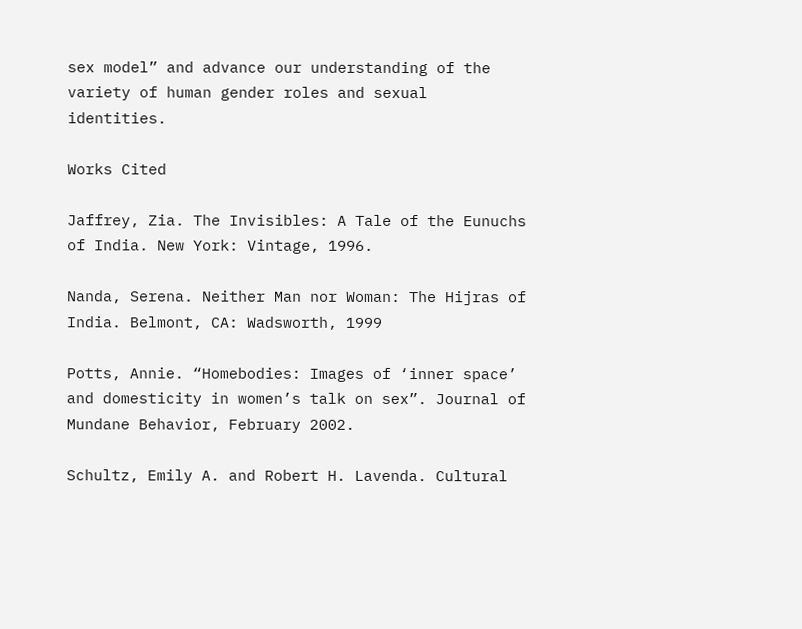sex model” and advance our understanding of the variety of human gender roles and sexual identities.

Works Cited

Jaffrey, Zia. The Invisibles: A Tale of the Eunuchs of India. New York: Vintage, 1996.

Nanda, Serena. Neither Man nor Woman: The Hijras of India. Belmont, CA: Wadsworth, 1999

Potts, Annie. “Homebodies: Images of ‘inner space’ and domesticity in women’s talk on sex”. Journal of Mundane Behavior, February 2002.

Schultz, Emily A. and Robert H. Lavenda. Cultural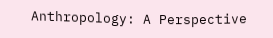Anthropology: A Perspective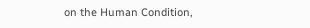on the Human Condition,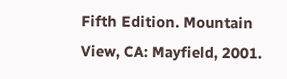Fifth Edition. Mountain View, CA: Mayfield, 2001.